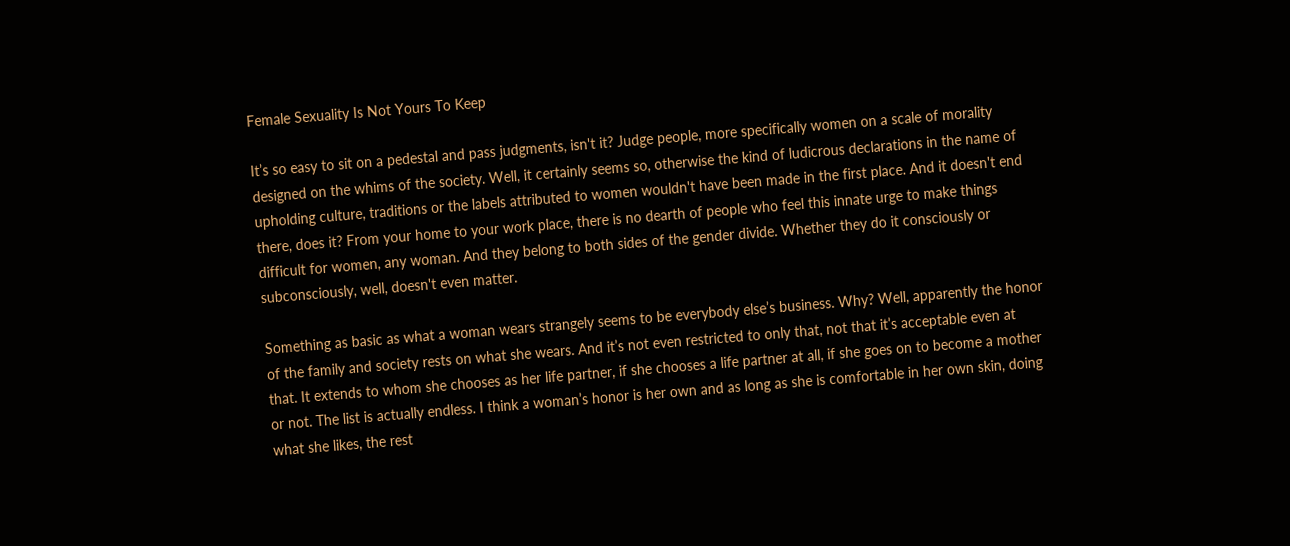Female Sexuality Is Not Yours To Keep

It’s so easy to sit on a pedestal and pass judgments, isn't it? Judge people, more specifically women on a scale of morality designed on the whims of the society. Well, it certainly seems so, otherwise the kind of ludicrous declarations in the name of upholding culture, traditions or the labels attributed to women wouldn't have been made in the first place. And it doesn't end there, does it? From your home to your work place, there is no dearth of people who feel this innate urge to make things difficult for women, any woman. And they belong to both sides of the gender divide. Whether they do it consciously or subconsciously, well, doesn't even matter.

Something as basic as what a woman wears strangely seems to be everybody else’s business. Why? Well, apparently the honor of the family and society rests on what she wears. And it’s not even restricted to only that, not that it’s acceptable even at that. It extends to whom she chooses as her life partner, if she chooses a life partner at all, if she goes on to become a mother or not. The list is actually endless. I think a woman’s honor is her own and as long as she is comfortable in her own skin, doing what she likes, the rest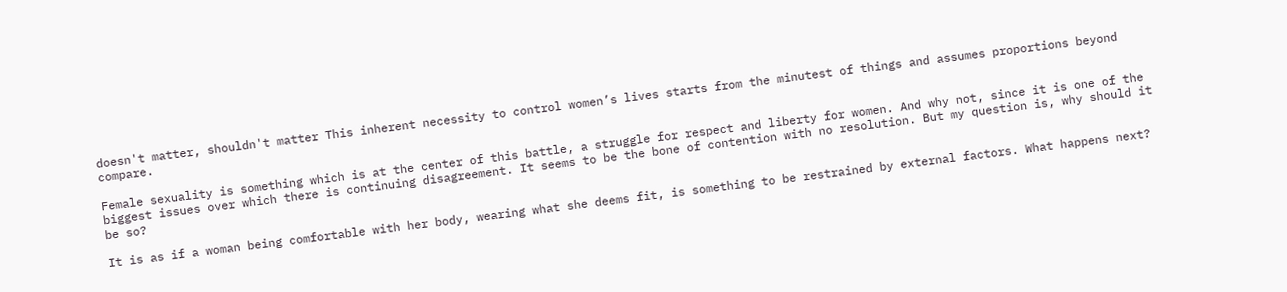doesn't matter, shouldn't matter This inherent necessity to control women’s lives starts from the minutest of things and assumes proportions beyond compare.

Female sexuality is something which is at the center of this battle, a struggle for respect and liberty for women. And why not, since it is one of the biggest issues over which there is continuing disagreement. It seems to be the bone of contention with no resolution. But my question is, why should it be so?

It is as if a woman being comfortable with her body, wearing what she deems fit, is something to be restrained by external factors. What happens next?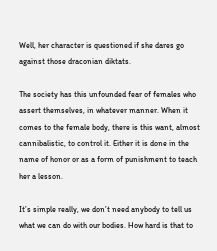Well, her character is questioned if she dares go against those draconian diktats.

The society has this unfounded fear of females who assert themselves, in whatever manner. When it comes to the female body, there is this want, almost cannibalistic, to control it. Either it is done in the name of honor or as a form of punishment to teach her a lesson.

It’s simple really, we don’t need anybody to tell us what we can do with our bodies. How hard is that to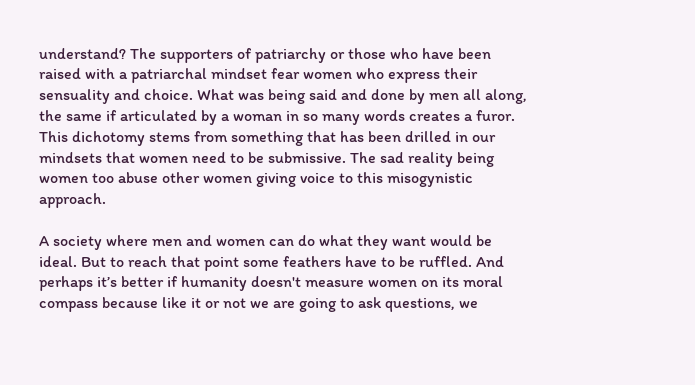understand? The supporters of patriarchy or those who have been raised with a patriarchal mindset fear women who express their sensuality and choice. What was being said and done by men all along, the same if articulated by a woman in so many words creates a furor. This dichotomy stems from something that has been drilled in our mindsets that women need to be submissive. The sad reality being women too abuse other women giving voice to this misogynistic approach.

A society where men and women can do what they want would be ideal. But to reach that point some feathers have to be ruffled. And perhaps it’s better if humanity doesn't measure women on its moral compass because like it or not we are going to ask questions, we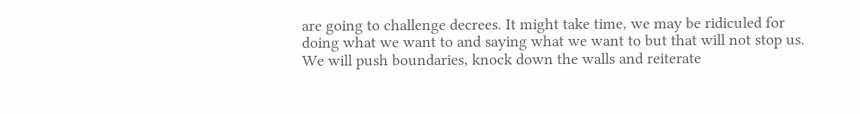are going to challenge decrees. It might take time, we may be ridiculed for doing what we want to and saying what we want to but that will not stop us. We will push boundaries, knock down the walls and reiterate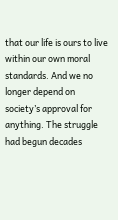that our life is ours to live within our own moral standards. And we no longer depend on society’s approval for anything. The struggle had begun decades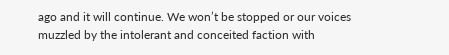ago and it will continue. We won’t be stopped or our voices muzzled by the intolerant and conceited faction with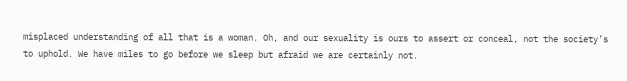misplaced understanding of all that is a woman. Oh, and our sexuality is ours to assert or conceal, not the society’s to uphold. We have miles to go before we sleep but afraid we are certainly not.